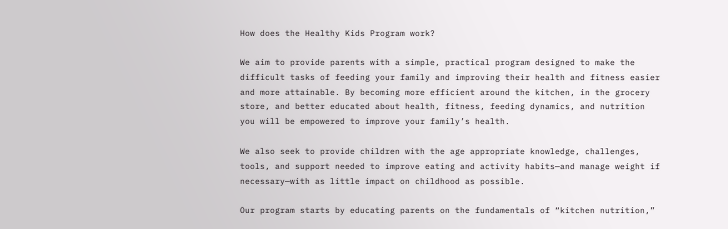How does the Healthy Kids Program work?

We aim to provide parents with a simple, practical program designed to make the difficult tasks of feeding your family and improving their health and fitness easier and more attainable. By becoming more efficient around the kitchen, in the grocery store, and better educated about health, fitness, feeding dynamics, and nutrition you will be empowered to improve your family’s health.

We also seek to provide children with the age appropriate knowledge, challenges, tools, and support needed to improve eating and activity habits—and manage weight if necessary—with as little impact on childhood as possible.

Our program starts by educating parents on the fundamentals of “kitchen nutrition,”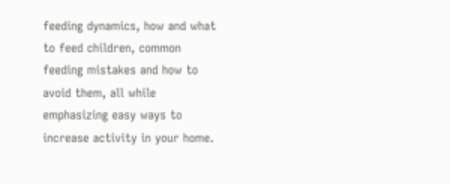feeding dynamics, how and what to feed children, common feeding mistakes and how to avoid them, all while emphasizing easy ways to increase activity in your home.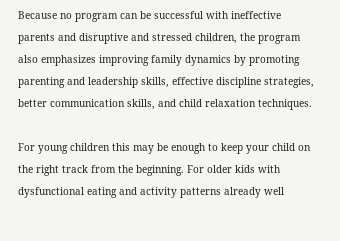Because no program can be successful with ineffective parents and disruptive and stressed children, the program also emphasizes improving family dynamics by promoting parenting and leadership skills, effective discipline strategies, better communication skills, and child relaxation techniques.

For young children this may be enough to keep your child on the right track from the beginning. For older kids with dysfunctional eating and activity patterns already well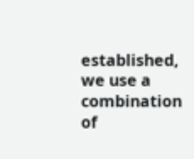established, we use a combination of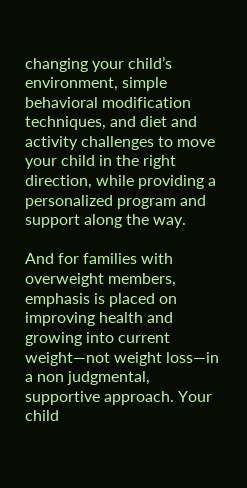changing your child’s environment, simple behavioral modification techniques, and diet and activity challenges to move your child in the right direction, while providing a personalized program and support along the way.

And for families with overweight members, emphasis is placed on improving health and growing into current weight—not weight loss—in a non judgmental, supportive approach. Your child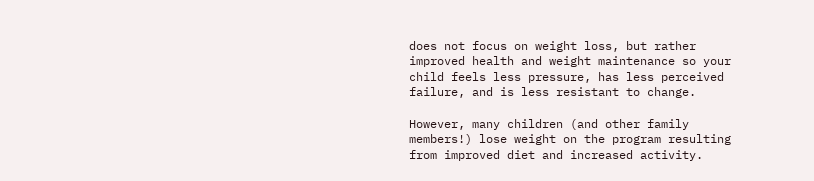does not focus on weight loss, but rather improved health and weight maintenance so your child feels less pressure, has less perceived failure, and is less resistant to change.

However, many children (and other family members!) lose weight on the program resulting from improved diet and increased activity.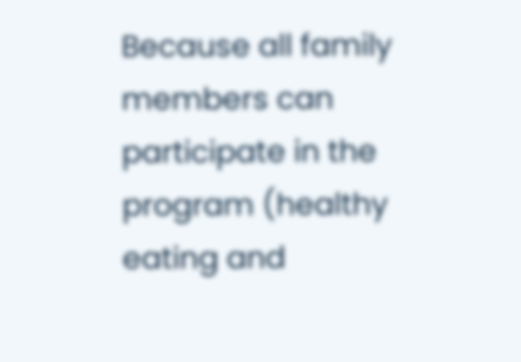Because all family members can participate in the program (healthy eating and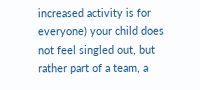increased activity is for everyone) your child does not feel singled out, but rather part of a team, a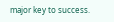major key to success.